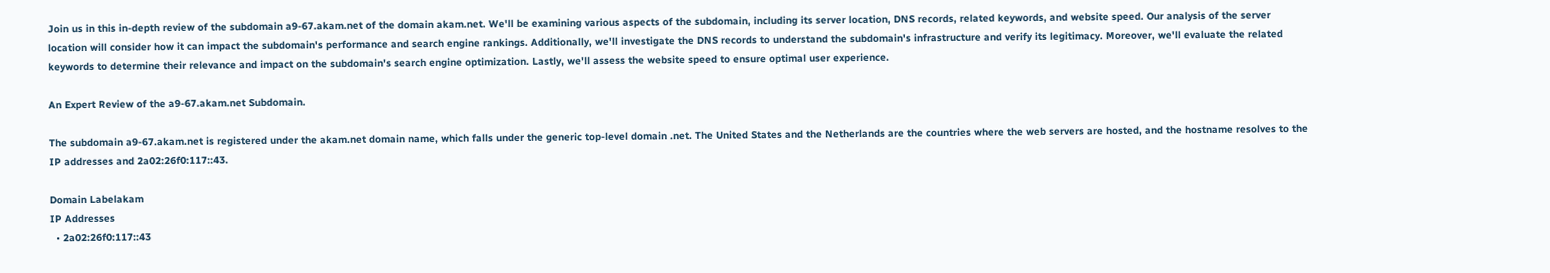Join us in this in-depth review of the subdomain a9-67.akam.net of the domain akam.net. We'll be examining various aspects of the subdomain, including its server location, DNS records, related keywords, and website speed. Our analysis of the server location will consider how it can impact the subdomain's performance and search engine rankings. Additionally, we'll investigate the DNS records to understand the subdomain's infrastructure and verify its legitimacy. Moreover, we'll evaluate the related keywords to determine their relevance and impact on the subdomain's search engine optimization. Lastly, we'll assess the website speed to ensure optimal user experience.

An Expert Review of the a9-67.akam.net Subdomain.

The subdomain a9-67.akam.net is registered under the akam.net domain name, which falls under the generic top-level domain .net. The United States and the Netherlands are the countries where the web servers are hosted, and the hostname resolves to the IP addresses and 2a02:26f0:117::43.

Domain Labelakam
IP Addresses
  • 2a02:26f0:117::43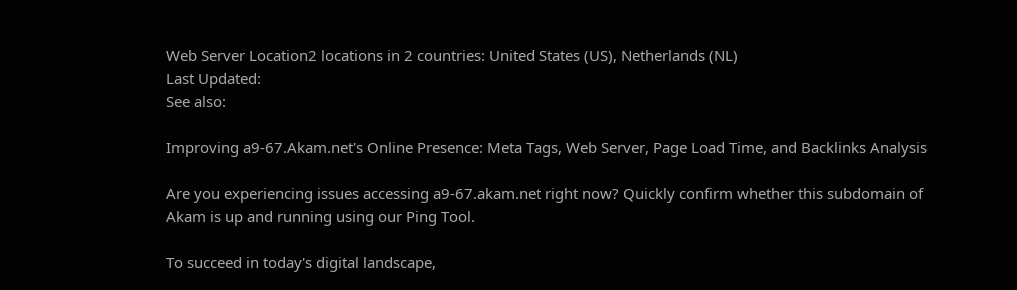Web Server Location2 locations in 2 countries: United States (US), Netherlands (NL)
Last Updated:
See also:

Improving a9-67.Akam.net's Online Presence: Meta Tags, Web Server, Page Load Time, and Backlinks Analysis

Are you experiencing issues accessing a9-67.akam.net right now? Quickly confirm whether this subdomain of Akam is up and running using our Ping Tool.

To succeed in today's digital landscape,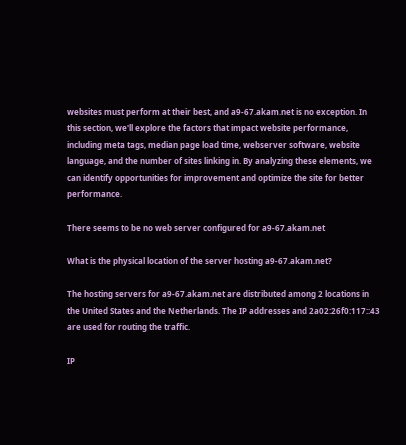websites must perform at their best, and a9-67.akam.net is no exception. In this section, we'll explore the factors that impact website performance, including meta tags, median page load time, webserver software, website language, and the number of sites linking in. By analyzing these elements, we can identify opportunities for improvement and optimize the site for better performance.

There seems to be no web server configured for a9-67.akam.net

What is the physical location of the server hosting a9-67.akam.net?

The hosting servers for a9-67.akam.net are distributed among 2 locations in the United States and the Netherlands. The IP addresses and 2a02:26f0:117::43 are used for routing the traffic.

IP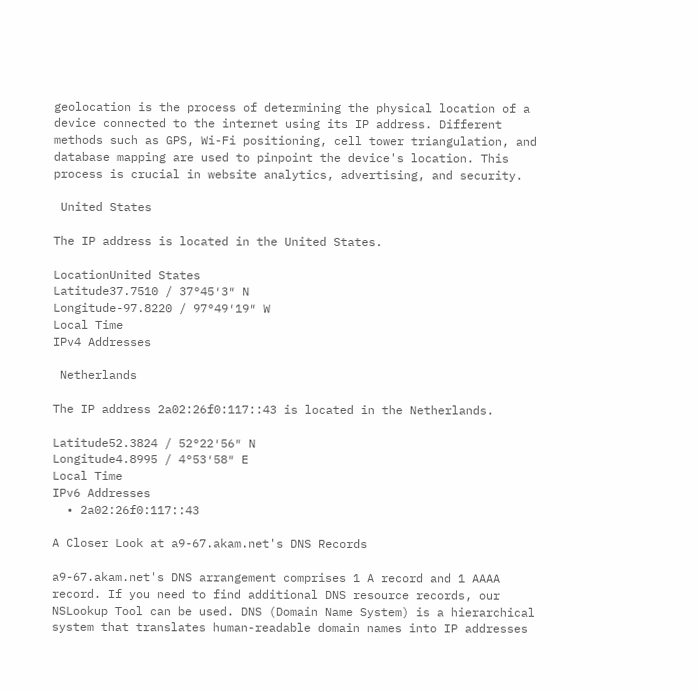geolocation is the process of determining the physical location of a device connected to the internet using its IP address. Different methods such as GPS, Wi-Fi positioning, cell tower triangulation, and database mapping are used to pinpoint the device's location. This process is crucial in website analytics, advertising, and security.

 United States

The IP address is located in the United States.

LocationUnited States
Latitude37.7510 / 37°45′3″ N
Longitude-97.8220 / 97°49′19″ W
Local Time
IPv4 Addresses

 Netherlands

The IP address 2a02:26f0:117::43 is located in the Netherlands.

Latitude52.3824 / 52°22′56″ N
Longitude4.8995 / 4°53′58″ E
Local Time
IPv6 Addresses
  • 2a02:26f0:117::43

A Closer Look at a9-67.akam.net's DNS Records

a9-67.akam.net's DNS arrangement comprises 1 A record and 1 AAAA record. If you need to find additional DNS resource records, our NSLookup Tool can be used. DNS (Domain Name System) is a hierarchical system that translates human-readable domain names into IP addresses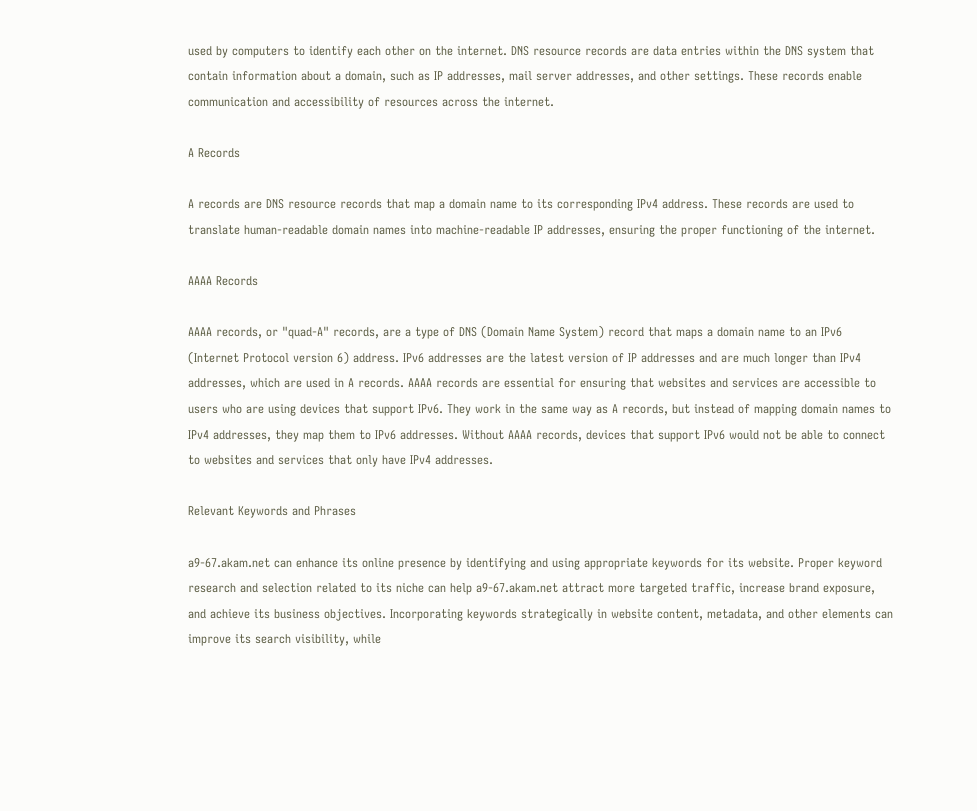used by computers to identify each other on the internet. DNS resource records are data entries within the DNS system that contain information about a domain, such as IP addresses, mail server addresses, and other settings. These records enable communication and accessibility of resources across the internet.

A Records

A records are DNS resource records that map a domain name to its corresponding IPv4 address. These records are used to translate human-readable domain names into machine-readable IP addresses, ensuring the proper functioning of the internet.

AAAA Records

AAAA records, or "quad-A" records, are a type of DNS (Domain Name System) record that maps a domain name to an IPv6 (Internet Protocol version 6) address. IPv6 addresses are the latest version of IP addresses and are much longer than IPv4 addresses, which are used in A records. AAAA records are essential for ensuring that websites and services are accessible to users who are using devices that support IPv6. They work in the same way as A records, but instead of mapping domain names to IPv4 addresses, they map them to IPv6 addresses. Without AAAA records, devices that support IPv6 would not be able to connect to websites and services that only have IPv4 addresses.

Relevant Keywords and Phrases

a9-67.akam.net can enhance its online presence by identifying and using appropriate keywords for its website. Proper keyword research and selection related to its niche can help a9-67.akam.net attract more targeted traffic, increase brand exposure, and achieve its business objectives. Incorporating keywords strategically in website content, metadata, and other elements can improve its search visibility, while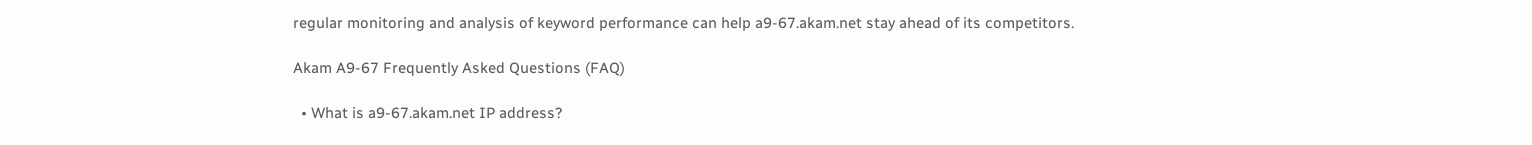regular monitoring and analysis of keyword performance can help a9-67.akam.net stay ahead of its competitors.

Akam A9-67 Frequently Asked Questions (FAQ)

  • What is a9-67.akam.net IP address?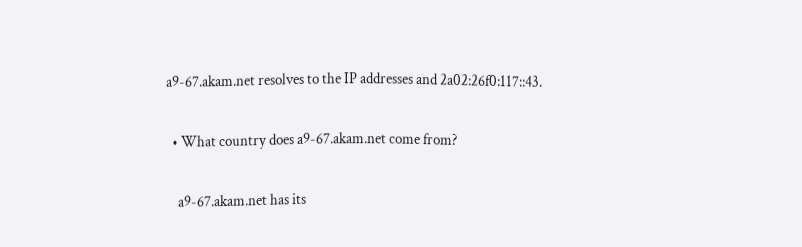a9-67.akam.net resolves to the IP addresses and 2a02:26f0:117::43.

  • What country does a9-67.akam.net come from?

    a9-67.akam.net has its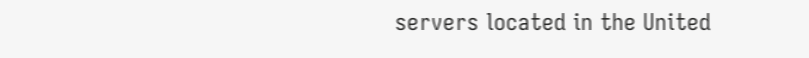servers located in the United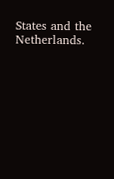States and the Netherlands.